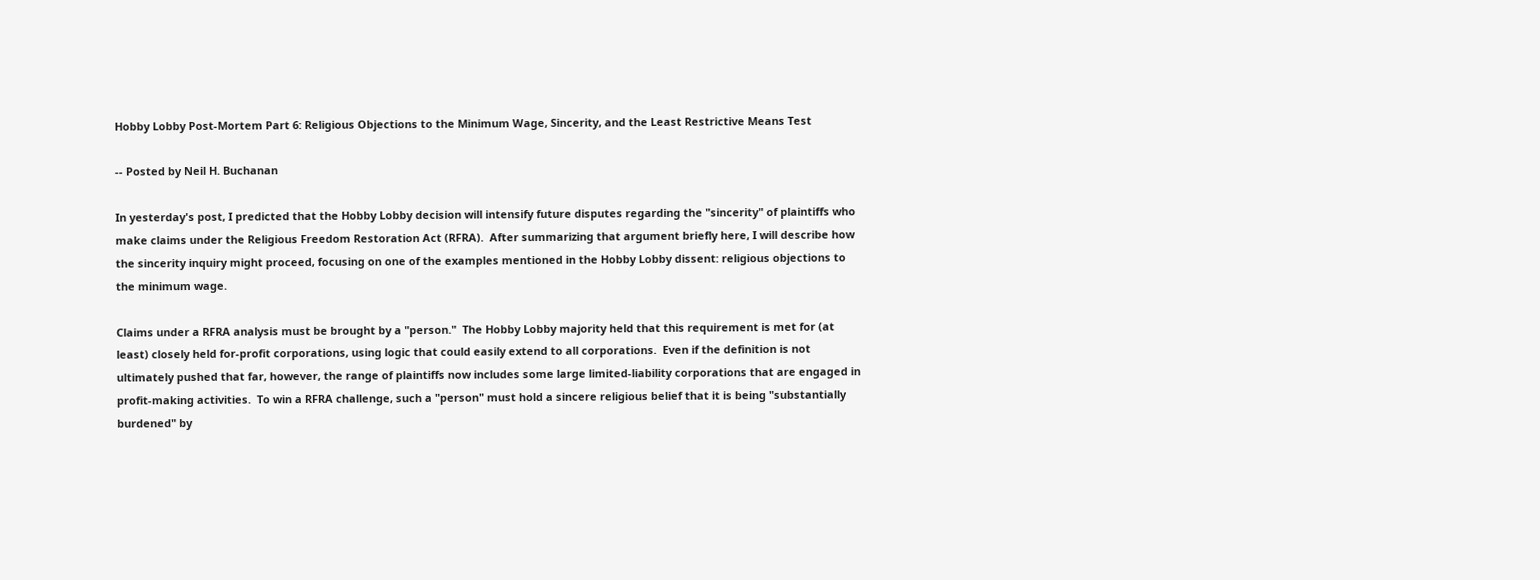Hobby Lobby Post-Mortem Part 6: Religious Objections to the Minimum Wage, Sincerity, and the Least Restrictive Means Test

-- Posted by Neil H. Buchanan

In yesterday's post, I predicted that the Hobby Lobby decision will intensify future disputes regarding the "sincerity" of plaintiffs who make claims under the Religious Freedom Restoration Act (RFRA).  After summarizing that argument briefly here, I will describe how the sincerity inquiry might proceed, focusing on one of the examples mentioned in the Hobby Lobby dissent: religious objections to the minimum wage.

Claims under a RFRA analysis must be brought by a "person."  The Hobby Lobby majority held that this requirement is met for (at least) closely held for-profit corporations, using logic that could easily extend to all corporations.  Even if the definition is not ultimately pushed that far, however, the range of plaintiffs now includes some large limited-liability corporations that are engaged in profit-making activities.  To win a RFRA challenge, such a "person" must hold a sincere religious belief that it is being "substantially burdened" by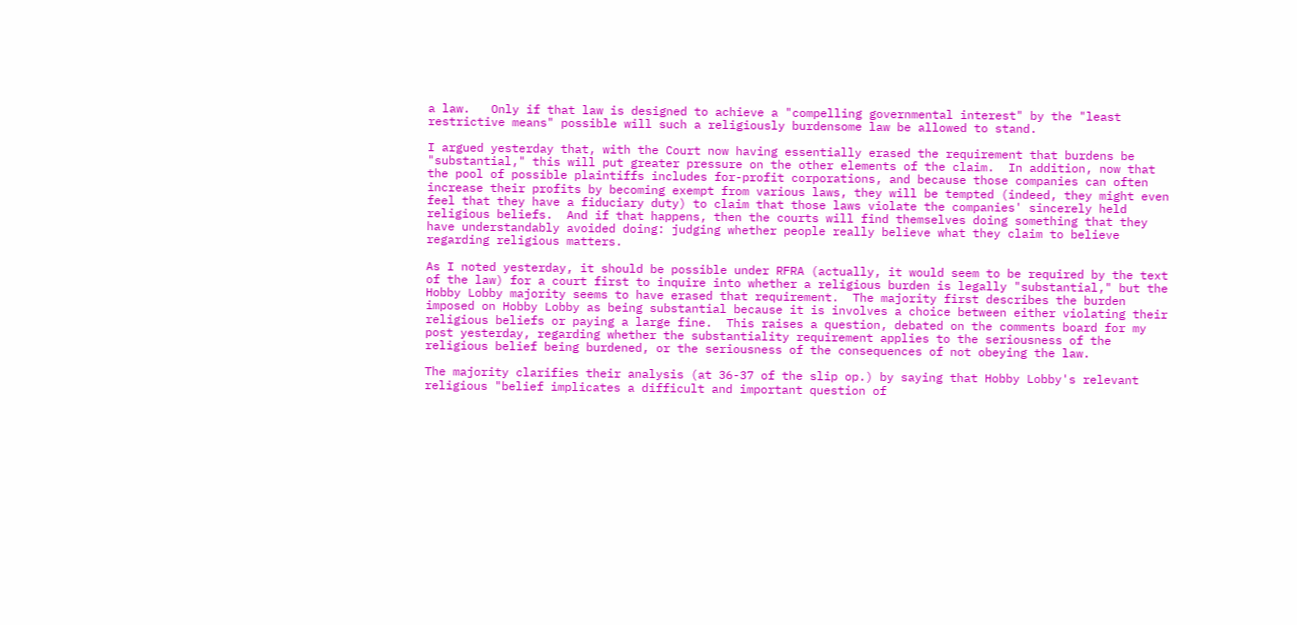a law.   Only if that law is designed to achieve a "compelling governmental interest" by the "least restrictive means" possible will such a religiously burdensome law be allowed to stand.

I argued yesterday that, with the Court now having essentially erased the requirement that burdens be "substantial," this will put greater pressure on the other elements of the claim.  In addition, now that the pool of possible plaintiffs includes for-profit corporations, and because those companies can often increase their profits by becoming exempt from various laws, they will be tempted (indeed, they might even feel that they have a fiduciary duty) to claim that those laws violate the companies' sincerely held religious beliefs.  And if that happens, then the courts will find themselves doing something that they have understandably avoided doing: judging whether people really believe what they claim to believe regarding religious matters.

As I noted yesterday, it should be possible under RFRA (actually, it would seem to be required by the text of the law) for a court first to inquire into whether a religious burden is legally "substantial," but the Hobby Lobby majority seems to have erased that requirement.  The majority first describes the burden imposed on Hobby Lobby as being substantial because it is involves a choice between either violating their religious beliefs or paying a large fine.  This raises a question, debated on the comments board for my post yesterday, regarding whether the substantiality requirement applies to the seriousness of the religious belief being burdened, or the seriousness of the consequences of not obeying the law.

The majority clarifies their analysis (at 36-37 of the slip op.) by saying that Hobby Lobby's relevant religious "belief implicates a difficult and important question of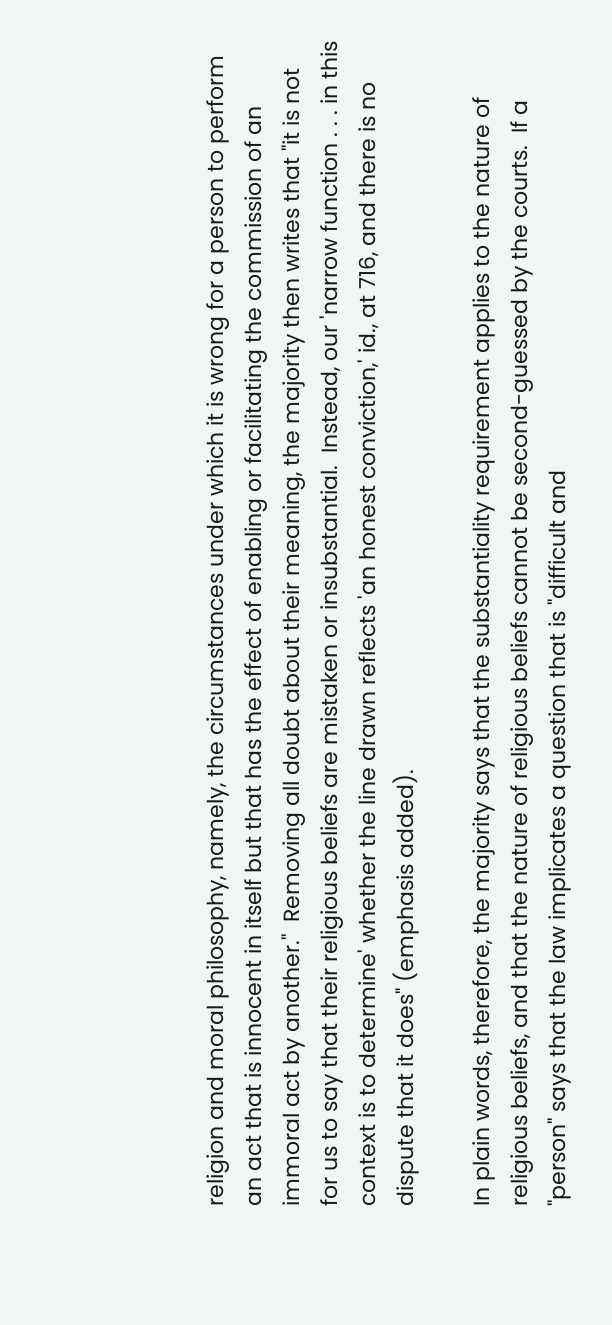religion and moral philosophy, namely, the circumstances under which it is wrong for a person to perform an act that is innocent in itself but that has the effect of enabling or facilitating the commission of an immoral act by another."  Removing all doubt about their meaning, the majority then writes that "it is not for us to say that their religious beliefs are mistaken or insubstantial.  Instead, our 'narrow function . . . in this context is to determine' whether the line drawn reflects 'an honest conviction,' id., at 716, and there is no dispute that it does" (emphasis added).

In plain words, therefore, the majority says that the substantiality requirement applies to the nature of religious beliefs, and that the nature of religious beliefs cannot be second-guessed by the courts.  If a "person" says that the law implicates a question that is "difficult and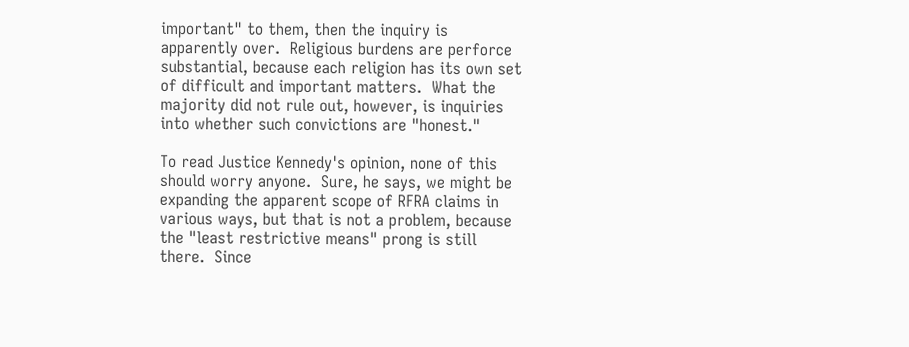important" to them, then the inquiry is apparently over.  Religious burdens are perforce substantial, because each religion has its own set of difficult and important matters.  What the majority did not rule out, however, is inquiries into whether such convictions are "honest."

To read Justice Kennedy's opinion, none of this should worry anyone.  Sure, he says, we might be expanding the apparent scope of RFRA claims in various ways, but that is not a problem, because the "least restrictive means" prong is still there.  Since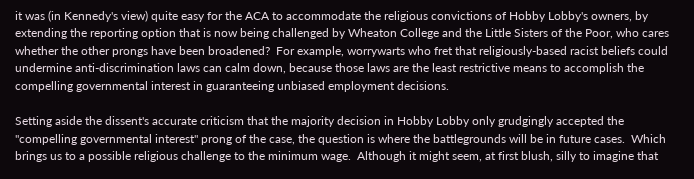it was (in Kennedy's view) quite easy for the ACA to accommodate the religious convictions of Hobby Lobby's owners, by extending the reporting option that is now being challenged by Wheaton College and the Little Sisters of the Poor, who cares whether the other prongs have been broadened?  For example, worrywarts who fret that religiously-based racist beliefs could undermine anti-discrimination laws can calm down, because those laws are the least restrictive means to accomplish the compelling governmental interest in guaranteeing unbiased employment decisions.

Setting aside the dissent's accurate criticism that the majority decision in Hobby Lobby only grudgingly accepted the "compelling governmental interest" prong of the case, the question is where the battlegrounds will be in future cases.  Which brings us to a possible religious challenge to the minimum wage.  Although it might seem, at first blush, silly to imagine that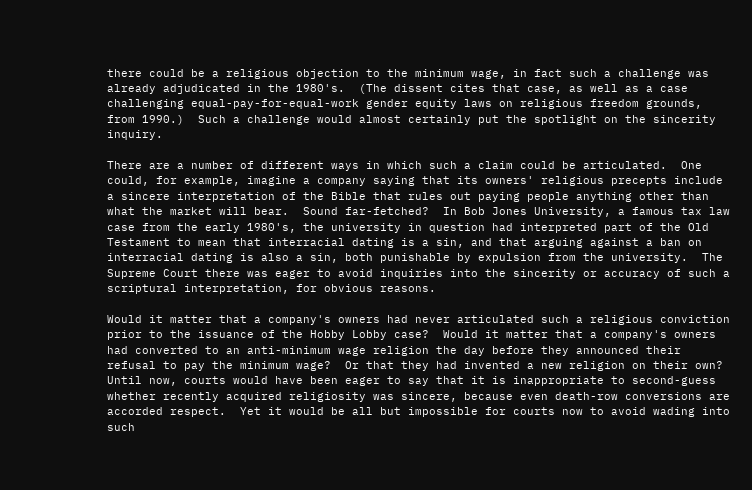there could be a religious objection to the minimum wage, in fact such a challenge was already adjudicated in the 1980's.  (The dissent cites that case, as well as a case challenging equal-pay-for-equal-work gender equity laws on religious freedom grounds, from 1990.)  Such a challenge would almost certainly put the spotlight on the sincerity inquiry.

There are a number of different ways in which such a claim could be articulated.  One could, for example, imagine a company saying that its owners' religious precepts include a sincere interpretation of the Bible that rules out paying people anything other than what the market will bear.  Sound far-fetched?  In Bob Jones University, a famous tax law case from the early 1980's, the university in question had interpreted part of the Old Testament to mean that interracial dating is a sin, and that arguing against a ban on interracial dating is also a sin, both punishable by expulsion from the university.  The Supreme Court there was eager to avoid inquiries into the sincerity or accuracy of such a scriptural interpretation, for obvious reasons.

Would it matter that a company's owners had never articulated such a religious conviction prior to the issuance of the Hobby Lobby case?  Would it matter that a company's owners had converted to an anti-minimum wage religion the day before they announced their refusal to pay the minimum wage?  Or that they had invented a new religion on their own?  Until now, courts would have been eager to say that it is inappropriate to second-guess whether recently acquired religiosity was sincere, because even death-row conversions are accorded respect.  Yet it would be all but impossible for courts now to avoid wading into such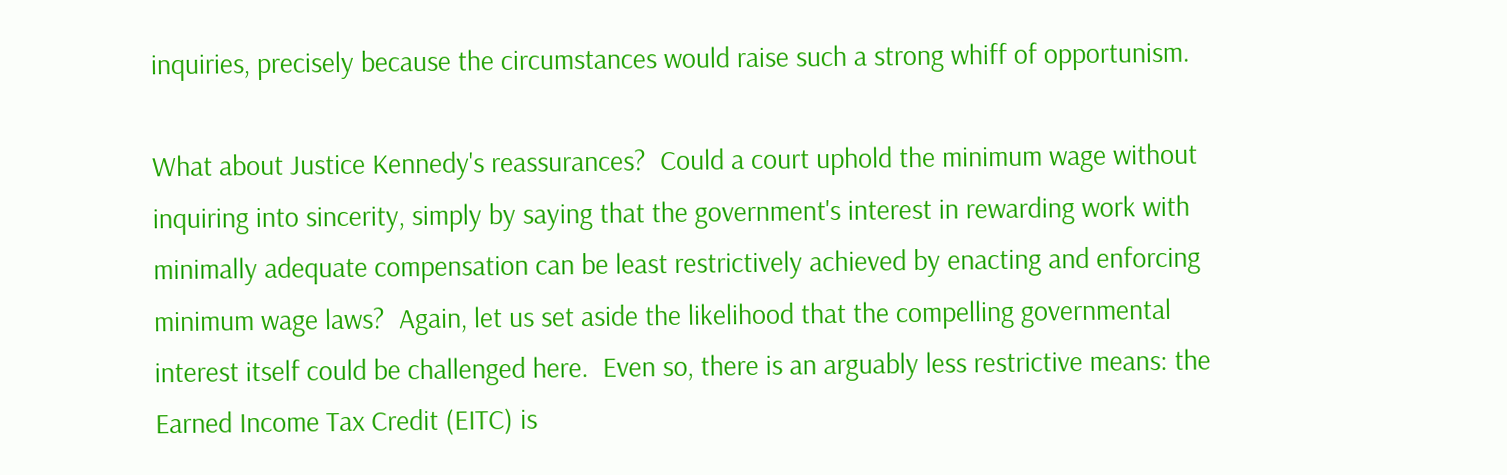inquiries, precisely because the circumstances would raise such a strong whiff of opportunism.

What about Justice Kennedy's reassurances?  Could a court uphold the minimum wage without inquiring into sincerity, simply by saying that the government's interest in rewarding work with minimally adequate compensation can be least restrictively achieved by enacting and enforcing minimum wage laws?  Again, let us set aside the likelihood that the compelling governmental interest itself could be challenged here.  Even so, there is an arguably less restrictive means: the Earned Income Tax Credit (EITC) is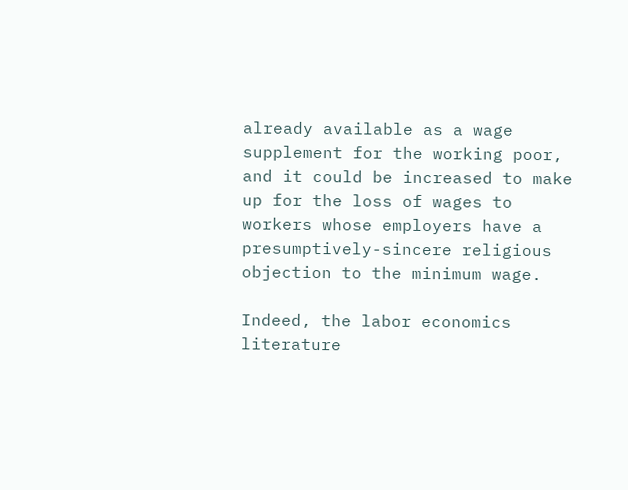already available as a wage supplement for the working poor, and it could be increased to make up for the loss of wages to workers whose employers have a presumptively-sincere religious objection to the minimum wage.

Indeed, the labor economics literature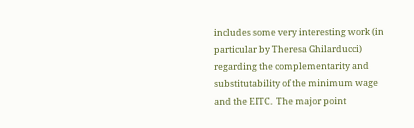includes some very interesting work (in particular by Theresa Ghilarducci) regarding the complementarity and substitutability of the minimum wage and the EITC.  The major point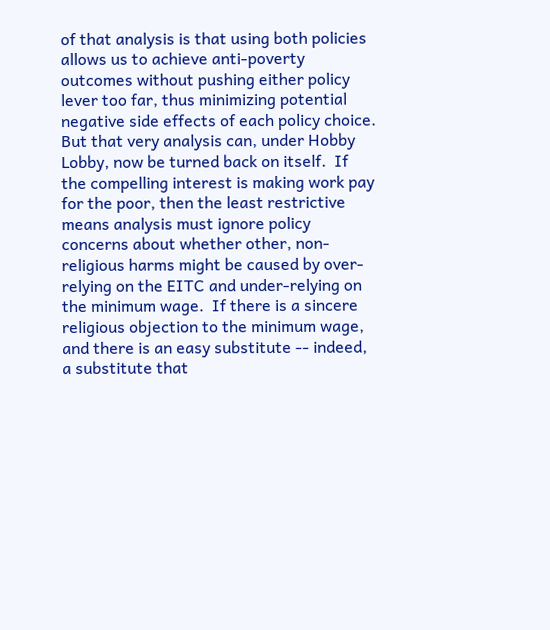of that analysis is that using both policies allows us to achieve anti-poverty outcomes without pushing either policy lever too far, thus minimizing potential negative side effects of each policy choice.  But that very analysis can, under Hobby Lobby, now be turned back on itself.  If the compelling interest is making work pay for the poor, then the least restrictive means analysis must ignore policy concerns about whether other, non-religious harms might be caused by over-relying on the EITC and under-relying on the minimum wage.  If there is a sincere religious objection to the minimum wage, and there is an easy substitute -- indeed, a substitute that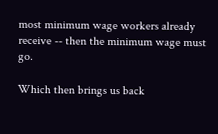most minimum wage workers already receive -- then the minimum wage must go.

Which then brings us back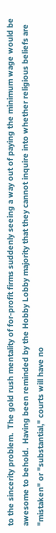to the sincerity problem.  The gold rush mentality of for-profit firms suddenly seeing a way out of paying the minimum wage would be awesome to behold.  Having been reminded by the Hobby Lobby majority that they cannot inquire into whether religious beliefs are "mistaken" or "substantial," courts will have no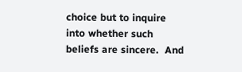choice but to inquire into whether such beliefs are sincere.  And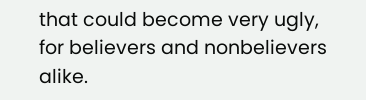that could become very ugly, for believers and nonbelievers alike.